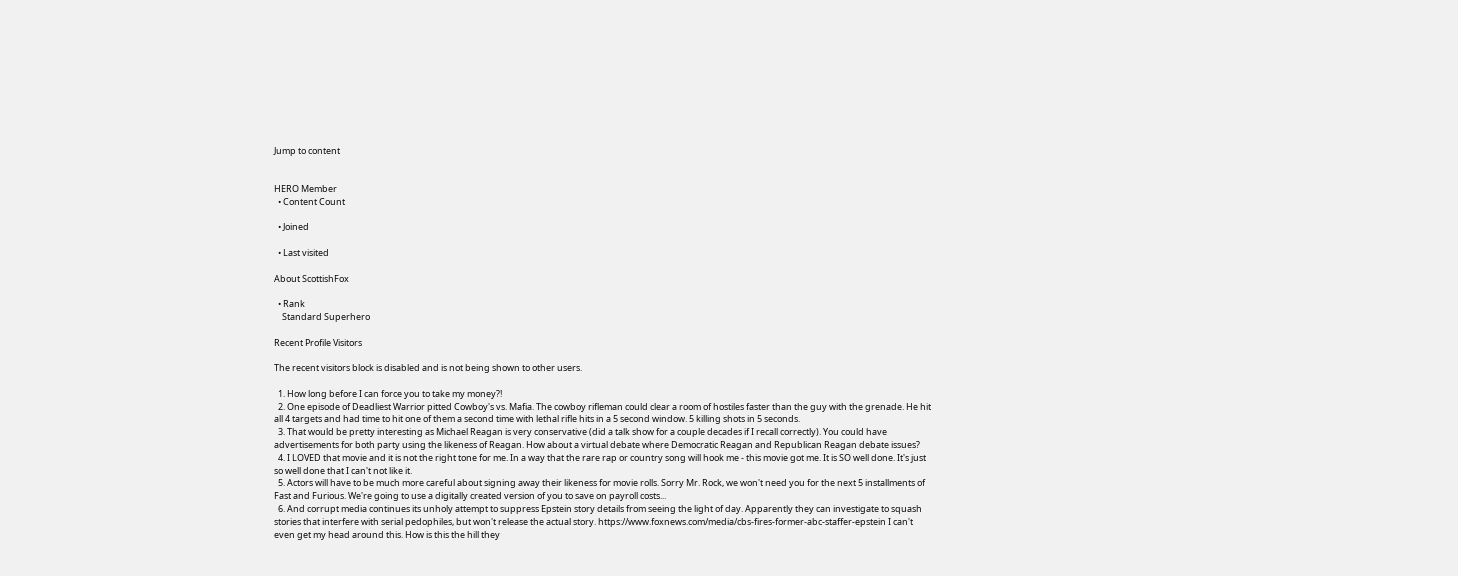Jump to content


HERO Member
  • Content Count

  • Joined

  • Last visited

About ScottishFox

  • Rank
    Standard Superhero

Recent Profile Visitors

The recent visitors block is disabled and is not being shown to other users.

  1. How long before I can force you to take my money?!
  2. One episode of Deadliest Warrior pitted Cowboy's vs. Mafia. The cowboy rifleman could clear a room of hostiles faster than the guy with the grenade. He hit all 4 targets and had time to hit one of them a second time with lethal rifle hits in a 5 second window. 5 killing shots in 5 seconds.
  3. That would be pretty interesting as Michael Reagan is very conservative (did a talk show for a couple decades if I recall correctly). You could have advertisements for both party using the likeness of Reagan. How about a virtual debate where Democratic Reagan and Republican Reagan debate issues?
  4. I LOVED that movie and it is not the right tone for me. In a way that the rare rap or country song will hook me - this movie got me. It is SO well done. It's just so well done that I can't not like it.
  5. Actors will have to be much more careful about signing away their likeness for movie rolls. Sorry Mr. Rock, we won't need you for the next 5 installments of Fast and Furious. We're going to use a digitally created version of you to save on payroll costs...
  6. And corrupt media continues its unholy attempt to suppress Epstein story details from seeing the light of day. Apparently they can investigate to squash stories that interfere with serial pedophiles, but won't release the actual story. https://www.foxnews.com/media/cbs-fires-former-abc-staffer-epstein I can't even get my head around this. How is this the hill they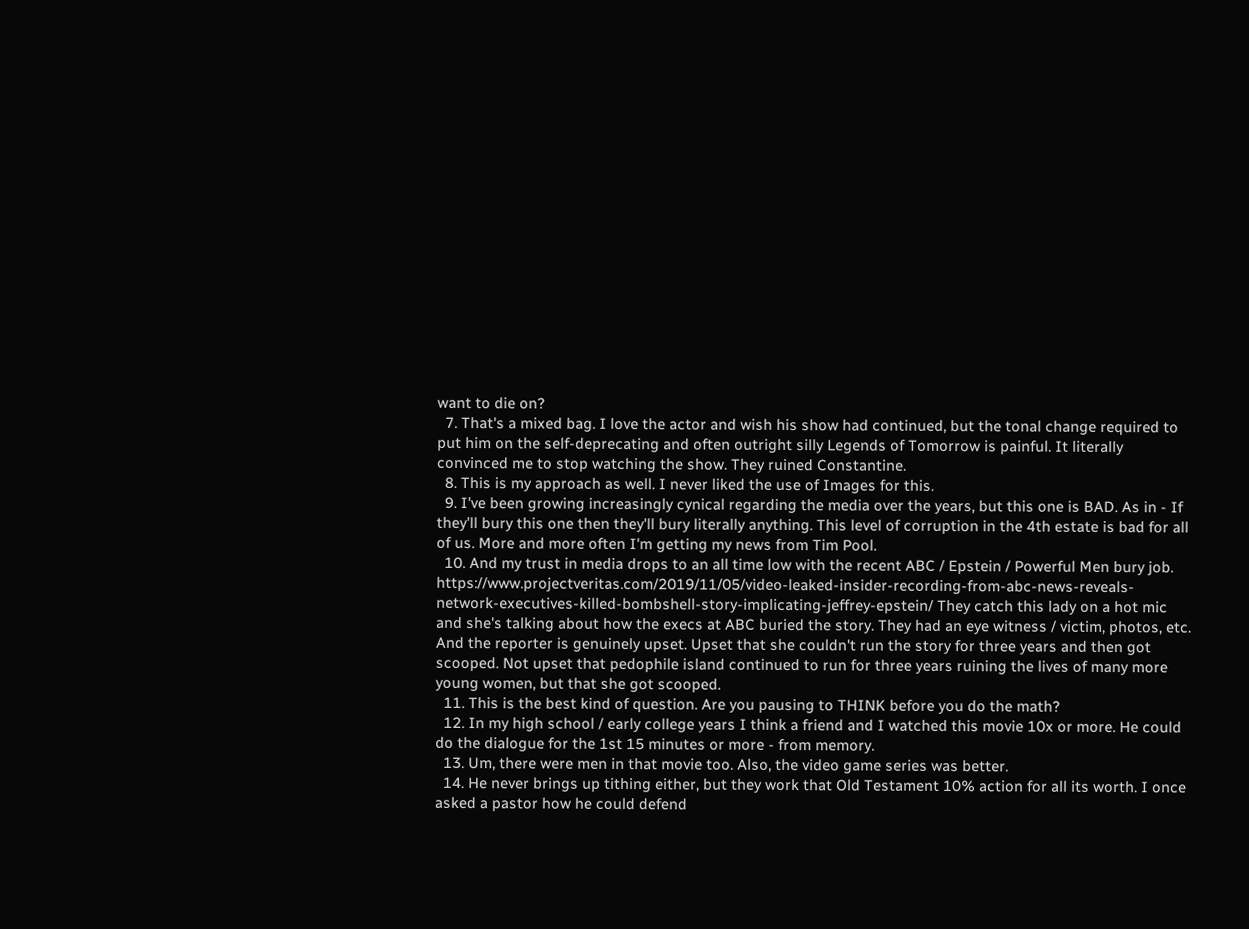want to die on?
  7. That's a mixed bag. I love the actor and wish his show had continued, but the tonal change required to put him on the self-deprecating and often outright silly Legends of Tomorrow is painful. It literally convinced me to stop watching the show. They ruined Constantine.
  8. This is my approach as well. I never liked the use of Images for this.
  9. I've been growing increasingly cynical regarding the media over the years, but this one is BAD. As in - If they'll bury this one then they'll bury literally anything. This level of corruption in the 4th estate is bad for all of us. More and more often I'm getting my news from Tim Pool.
  10. And my trust in media drops to an all time low with the recent ABC / Epstein / Powerful Men bury job. https://www.projectveritas.com/2019/11/05/video-leaked-insider-recording-from-abc-news-reveals-network-executives-killed-bombshell-story-implicating-jeffrey-epstein/ They catch this lady on a hot mic and she's talking about how the execs at ABC buried the story. They had an eye witness / victim, photos, etc. And the reporter is genuinely upset. Upset that she couldn't run the story for three years and then got scooped. Not upset that pedophile island continued to run for three years ruining the lives of many more young women, but that she got scooped.
  11. This is the best kind of question. Are you pausing to THINK before you do the math?
  12. In my high school / early college years I think a friend and I watched this movie 10x or more. He could do the dialogue for the 1st 15 minutes or more - from memory.
  13. Um, there were men in that movie too. Also, the video game series was better.
  14. He never brings up tithing either, but they work that Old Testament 10% action for all its worth. I once asked a pastor how he could defend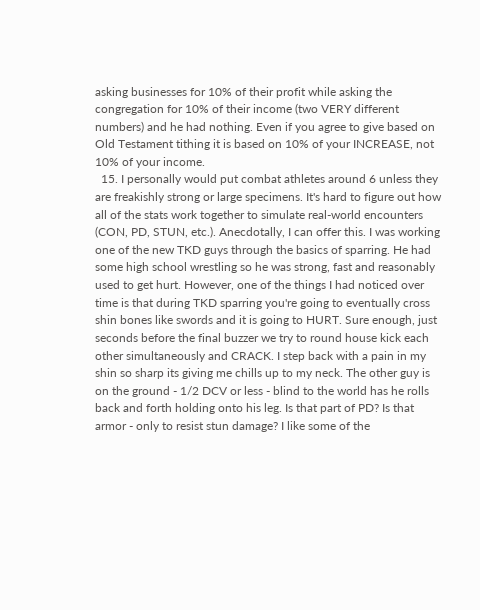asking businesses for 10% of their profit while asking the congregation for 10% of their income (two VERY different numbers) and he had nothing. Even if you agree to give based on Old Testament tithing it is based on 10% of your INCREASE, not 10% of your income.
  15. I personally would put combat athletes around 6 unless they are freakishly strong or large specimens. It's hard to figure out how all of the stats work together to simulate real-world encounters (CON, PD, STUN, etc.). Anecdotally, I can offer this. I was working one of the new TKD guys through the basics of sparring. He had some high school wrestling so he was strong, fast and reasonably used to get hurt. However, one of the things I had noticed over time is that during TKD sparring you're going to eventually cross shin bones like swords and it is going to HURT. Sure enough, just seconds before the final buzzer we try to round house kick each other simultaneously and CRACK. I step back with a pain in my shin so sharp its giving me chills up to my neck. The other guy is on the ground - 1/2 DCV or less - blind to the world has he rolls back and forth holding onto his leg. Is that part of PD? Is that armor - only to resist stun damage? I like some of the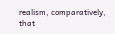realism, comparatively, that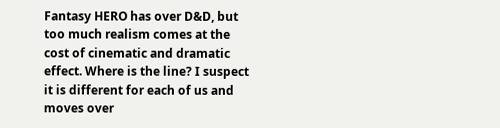Fantasy HERO has over D&D, but too much realism comes at the cost of cinematic and dramatic effect. Where is the line? I suspect it is different for each of us and moves over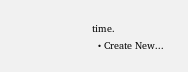time.
  • Create New...